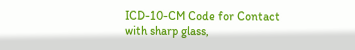ICD-10-CM Code for Contact with sharp glass,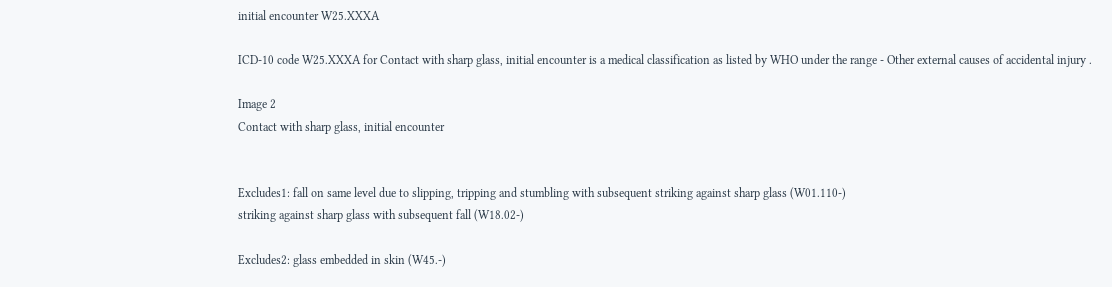initial encounter W25.XXXA

ICD-10 code W25.XXXA for Contact with sharp glass, initial encounter is a medical classification as listed by WHO under the range - Other external causes of accidental injury .

Image 2
Contact with sharp glass, initial encounter


Excludes1: fall on same level due to slipping, tripping and stumbling with subsequent striking against sharp glass (W01.110-)
striking against sharp glass with subsequent fall (W18.02-)

Excludes2: glass embedded in skin (W45.-)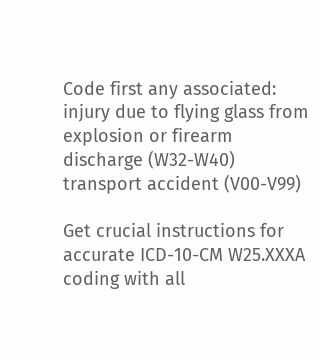Code first any associated:
injury due to flying glass from explosion or firearm discharge (W32-W40)
transport accident (V00-V99)

Get crucial instructions for accurate ICD-10-CM W25.XXXA coding with all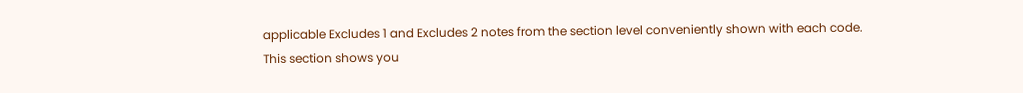applicable Excludes 1 and Excludes 2 notes from the section level conveniently shown with each code.
This section shows you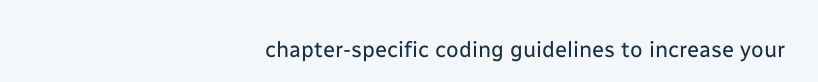chapter-specific coding guidelines to increase your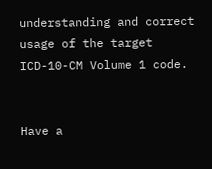understanding and correct usage of the target ICD-10-CM Volume 1 code.


Have a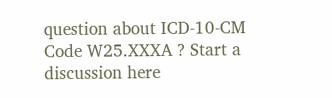question about ICD-10-CM Code W25.XXXA ? Start a discussion here